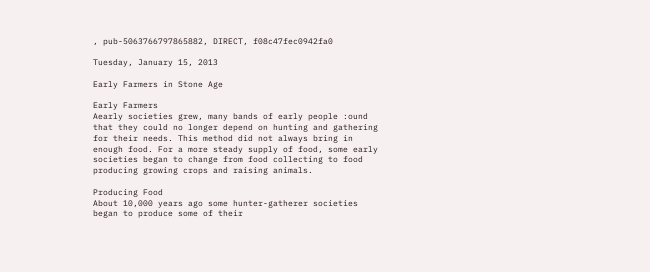, pub-5063766797865882, DIRECT, f08c47fec0942fa0

Tuesday, January 15, 2013

Early Farmers in Stone Age

Early Farmers
Aearly societies grew, many bands of early people :ound that they could no longer depend on hunting and gathering for their needs. This method did not always bring in enough food. For a more steady supply of food, some early societies began to change from food collecting to food producing growing crops and raising animals.

Producing Food
About 10,000 years ago some hunter-gatherer societies began to produce some of their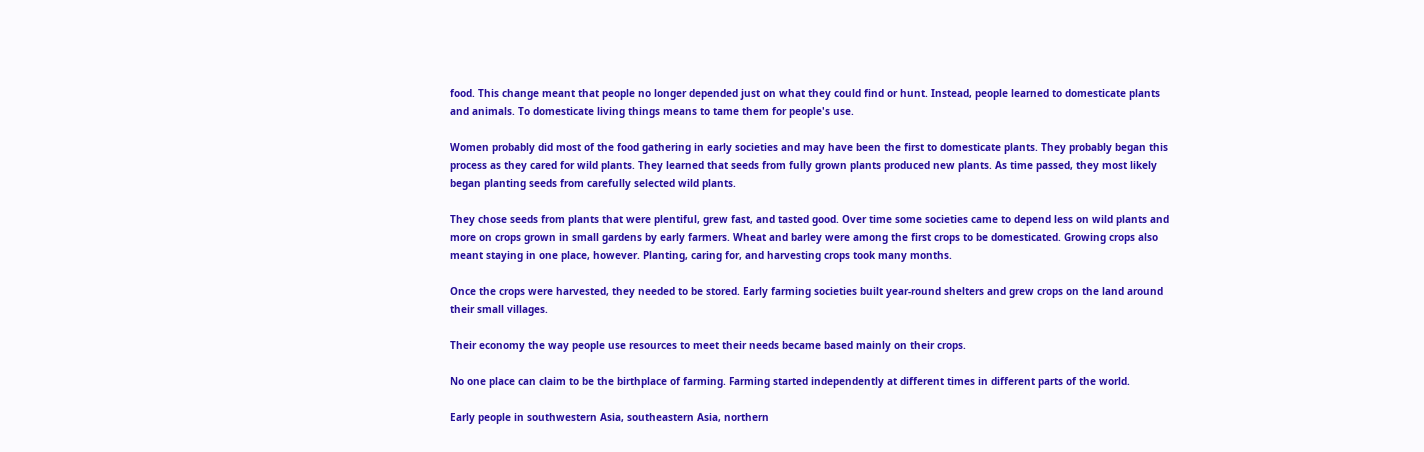food. This change meant that people no longer depended just on what they could find or hunt. Instead, people learned to domesticate plants and animals. To domesticate living things means to tame them for people's use.

Women probably did most of the food gathering in early societies and may have been the first to domesticate plants. They probably began this process as they cared for wild plants. They learned that seeds from fully grown plants produced new plants. As time passed, they most likely began planting seeds from carefully selected wild plants.

They chose seeds from plants that were plentiful, grew fast, and tasted good. Over time some societies came to depend less on wild plants and more on crops grown in small gardens by early farmers. Wheat and barley were among the first crops to be domesticated. Growing crops also meant staying in one place, however. Planting, caring for, and harvesting crops took many months.

Once the crops were harvested, they needed to be stored. Early farming societies built year-round shelters and grew crops on the land around their small villages.

Their economy the way people use resources to meet their needs became based mainly on their crops.

No one place can claim to be the birthplace of farming. Farming started independently at different times in different parts of the world.

Early people in southwestern Asia, southeastern Asia, northern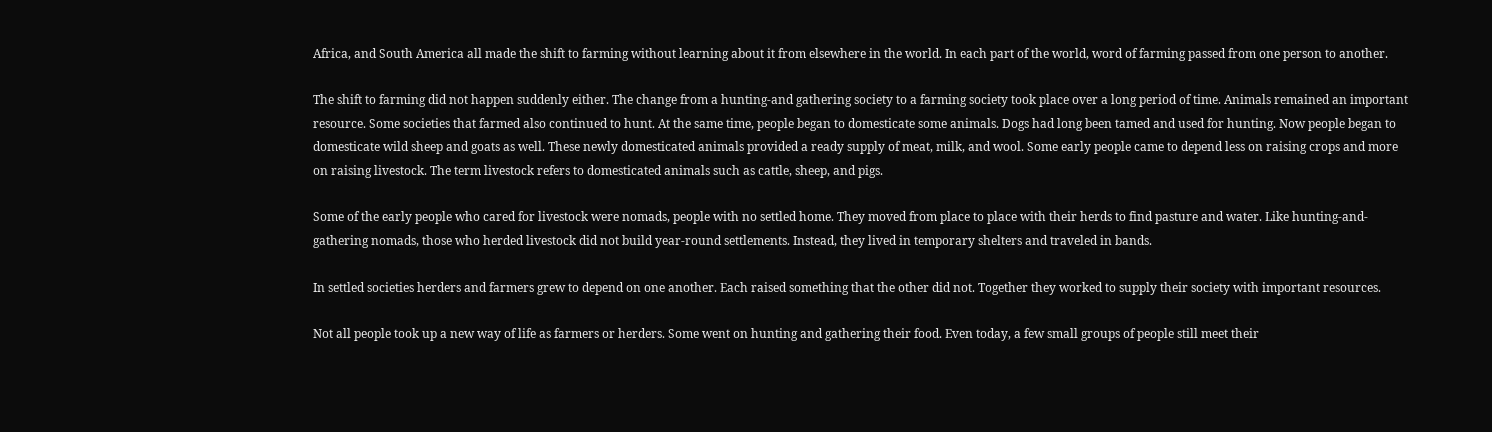Africa, and South America all made the shift to farming without learning about it from elsewhere in the world. In each part of the world, word of farming passed from one person to another.

The shift to farming did not happen suddenly either. The change from a hunting-and gathering society to a farming society took place over a long period of time. Animals remained an important resource. Some societies that farmed also continued to hunt. At the same time, people began to domesticate some animals. Dogs had long been tamed and used for hunting. Now people began to domesticate wild sheep and goats as well. These newly domesticated animals provided a ready supply of meat, milk, and wool. Some early people came to depend less on raising crops and more on raising livestock. The term livestock refers to domesticated animals such as cattle, sheep, and pigs.

Some of the early people who cared for livestock were nomads, people with no settled home. They moved from place to place with their herds to find pasture and water. Like hunting-and-gathering nomads, those who herded livestock did not build year-round settlements. Instead, they lived in temporary shelters and traveled in bands.

In settled societies herders and farmers grew to depend on one another. Each raised something that the other did not. Together they worked to supply their society with important resources.

Not all people took up a new way of life as farmers or herders. Some went on hunting and gathering their food. Even today, a few small groups of people still meet their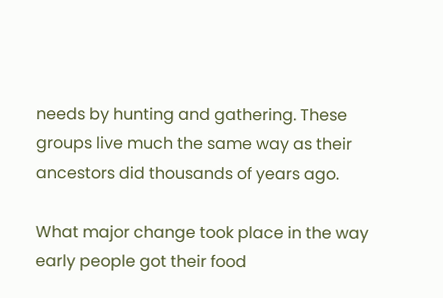needs by hunting and gathering. These groups live much the same way as their ancestors did thousands of years ago.

What major change took place in the way early people got their food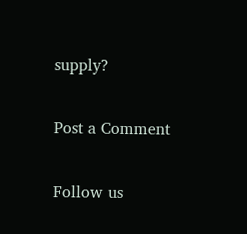supply?


Post a Comment


Follow us